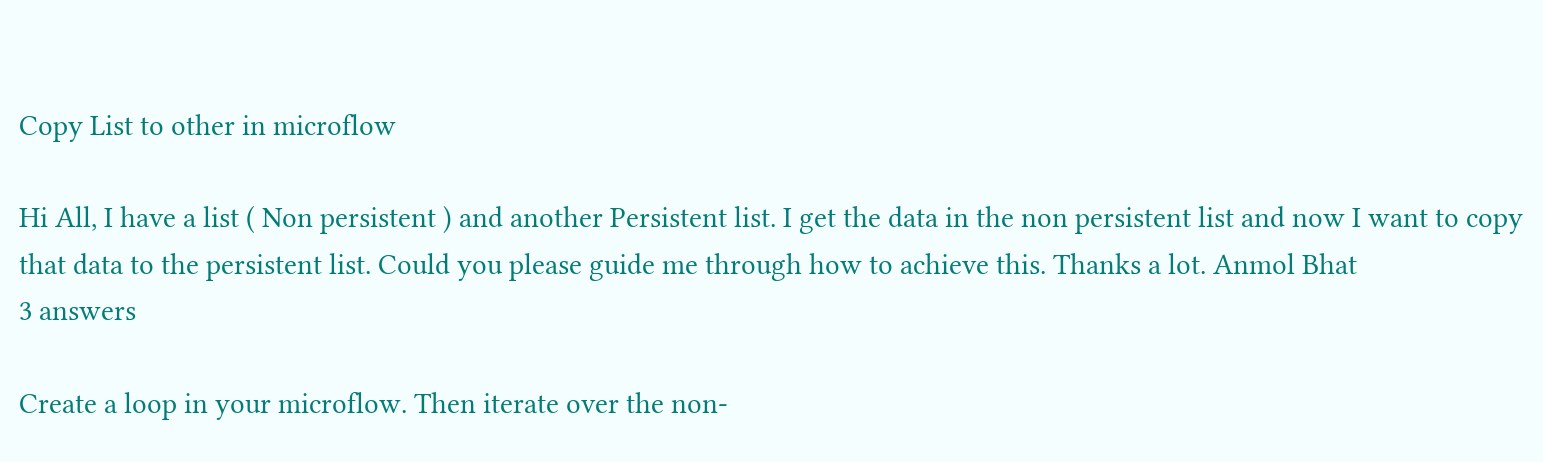Copy List to other in microflow

Hi All, I have a list ( Non persistent ) and another Persistent list. I get the data in the non persistent list and now I want to copy that data to the persistent list. Could you please guide me through how to achieve this. Thanks a lot. Anmol Bhat
3 answers

Create a loop in your microflow. Then iterate over the non-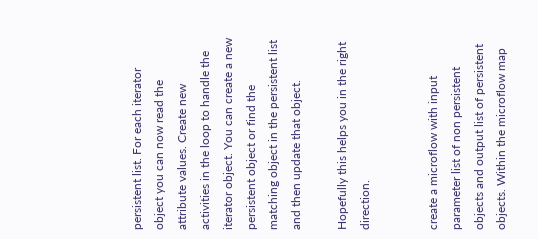persistent list. For each iterator object you can now read the attribute values. Create new activities in the loop to handle the iterator object. You can create a new persistent object or find the matching object in the persistent list and then update that object.

Hopefully this helps you in the right direction.


create a microflow with input parameter list of non persistent objects and output list of persistent objects. Within the microflow map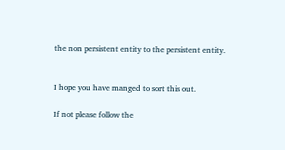the non persistent entity to the persistent entity.


I hope you have manged to sort this out.

If not please follow the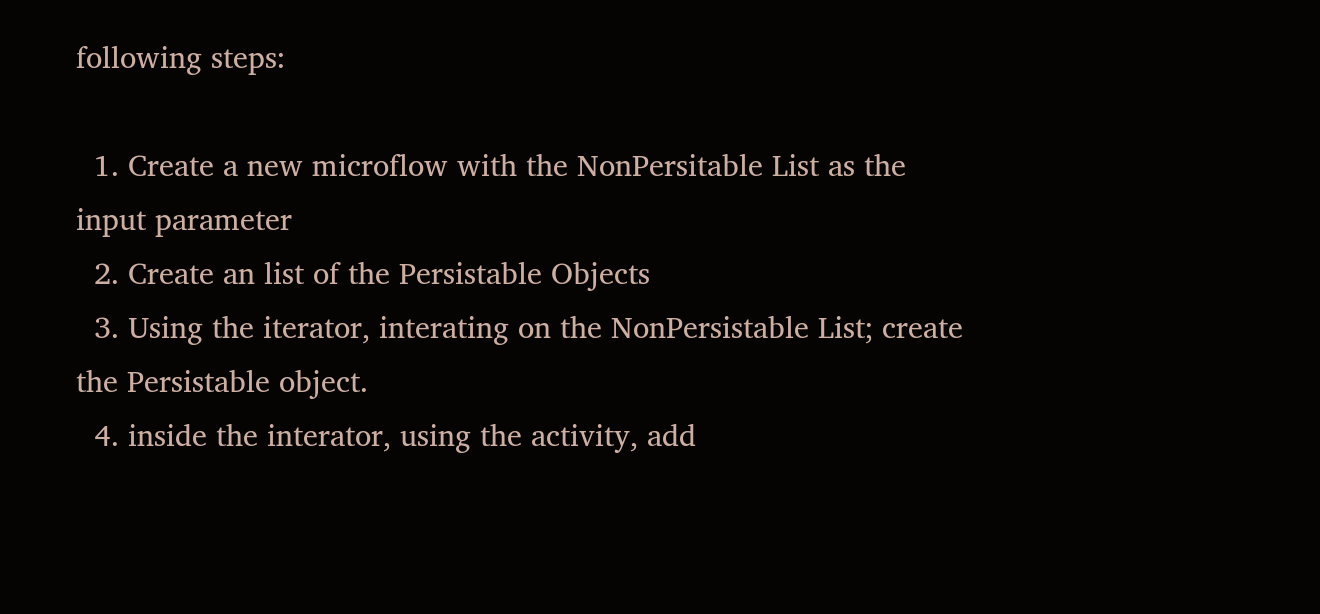following steps:

  1. Create a new microflow with the NonPersitable List as the input parameter
  2. Create an list of the Persistable Objects
  3. Using the iterator, interating on the NonPersistable List; create the Persistable object.
  4. inside the interator, using the activity, add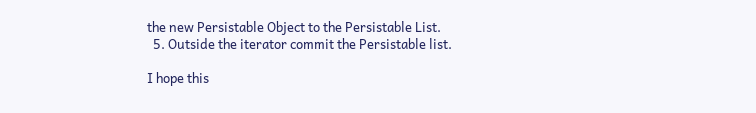the new Persistable Object to the Persistable List.
  5. Outside the iterator commit the Persistable list.

I hope this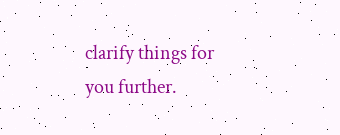clarify things for you further.